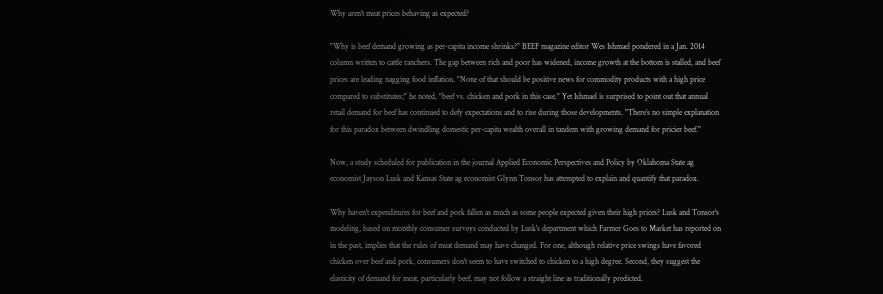Why aren't meat prices behaving as expected?

"Why is beef demand growing as per-capita income shrinks?" BEEF magazine editor Wes Ishmael pondered in a Jan. 2014 column written to cattle ranchers. The gap between rich and poor has widened, income growth at the bottom is stalled, and beef prices are leading nagging food inflation. "None of that should be positive news for commodity products with a high price compared to substitutes;" he noted, "beef vs. chicken and pork in this case." Yet Ishmael is surprised to point out that annual retail demand for beef has continued to defy expectations and to rise during those developments. "There’s no simple explanation for this paradox between dwindling domestic per-capita wealth overall in tandem with growing demand for pricier beef."

Now, a study scheduled for publication in the journal Applied Economic Perspectives and Policy by Oklahoma State ag economist Jayson Lusk and Kansas State ag economist Glynn Tonsor has attempted to explain and quantify that paradox.

Why haven't expenditures for beef and pork fallen as much as some people expected given their high prices? Lusk and Tonsor's modeling, based on monthly consumer surveys conducted by Lusk's department which Farmer Goes to Market has reported on in the past, implies that the rules of meat demand may have changed. For one, although relative price swings have favored chicken over beef and pork, consumers don't seem to have switched to chicken to a high degree. Second, they suggest the elasticity of demand for meat, particularly beef, may not follow a straight line as traditionally predicted.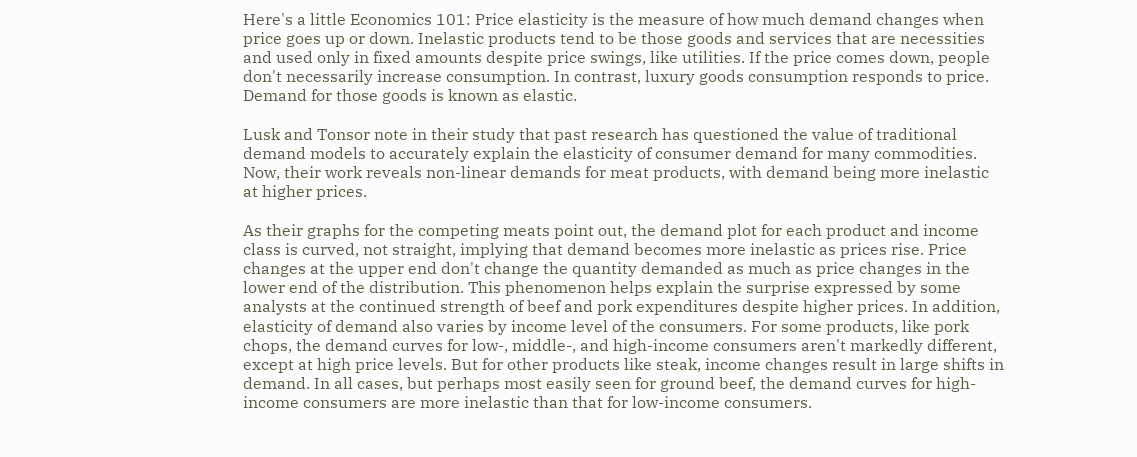Here's a little Economics 101: Price elasticity is the measure of how much demand changes when price goes up or down. Inelastic products tend to be those goods and services that are necessities and used only in fixed amounts despite price swings, like utilities. If the price comes down, people don't necessarily increase consumption. In contrast, luxury goods consumption responds to price. Demand for those goods is known as elastic.

Lusk and Tonsor note in their study that past research has questioned the value of traditional demand models to accurately explain the elasticity of consumer demand for many commodities. Now, their work reveals non-linear demands for meat products, with demand being more inelastic at higher prices.

As their graphs for the competing meats point out, the demand plot for each product and income class is curved, not straight, implying that demand becomes more inelastic as prices rise. Price changes at the upper end don't change the quantity demanded as much as price changes in the lower end of the distribution. This phenomenon helps explain the surprise expressed by some analysts at the continued strength of beef and pork expenditures despite higher prices. In addition, elasticity of demand also varies by income level of the consumers. For some products, like pork chops, the demand curves for low-, middle-, and high-income consumers aren't markedly different, except at high price levels. But for other products like steak, income changes result in large shifts in demand. In all cases, but perhaps most easily seen for ground beef, the demand curves for high-income consumers are more inelastic than that for low-income consumers.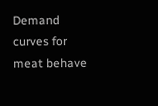Demand curves for meat behave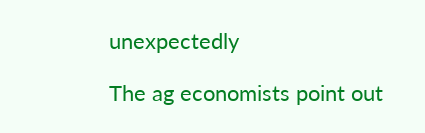unexpectedly

The ag economists point out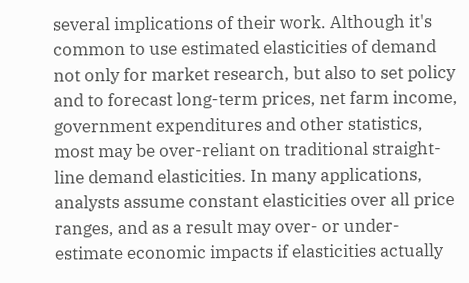several implications of their work. Although it's common to use estimated elasticities of demand not only for market research, but also to set policy and to forecast long-term prices, net farm income, government expenditures and other statistics, most may be over-reliant on traditional straight-line demand elasticities. In many applications, analysts assume constant elasticities over all price ranges, and as a result may over- or under-estimate economic impacts if elasticities actually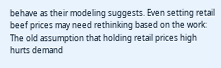behave as their modeling suggests. Even setting retail beef prices may need rethinking based on the work: The old assumption that holding retail prices high hurts demand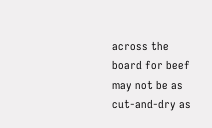across the board for beef may not be as cut-and-dry as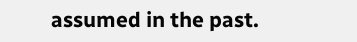assumed in the past.